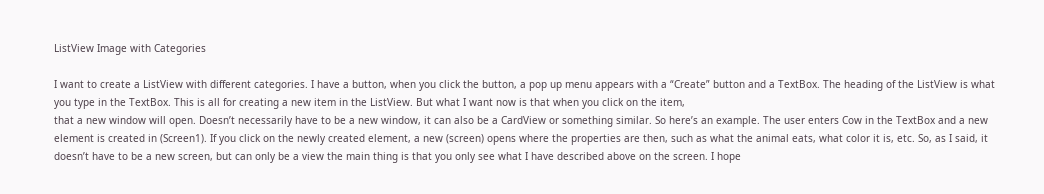ListView Image with Categories

I want to create a ListView with different categories. I have a button, when you click the button, a pop up menu appears with a “Create” button and a TextBox. The heading of the ListView is what you type in the TextBox. This is all for creating a new item in the ListView. But what I want now is that when you click on the item,
that a new window will open. Doesn’t necessarily have to be a new window, it can also be a CardView or something similar. So here’s an example. The user enters Cow in the TextBox and a new element is created in (Screen1). If you click on the newly created element, a new (screen) opens where the properties are then, such as what the animal eats, what color it is, etc. So, as I said, it doesn’t have to be a new screen, but can only be a view the main thing is that you only see what I have described above on the screen. I hope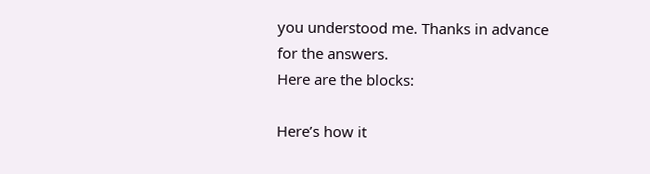you understood me. Thanks in advance for the answers.
Here are the blocks:

Here’s how it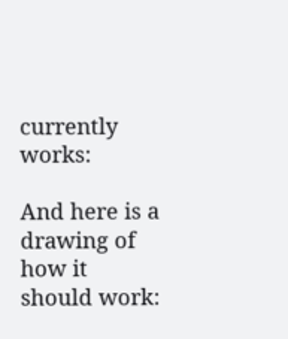currently works:

And here is a drawing of how it should work: